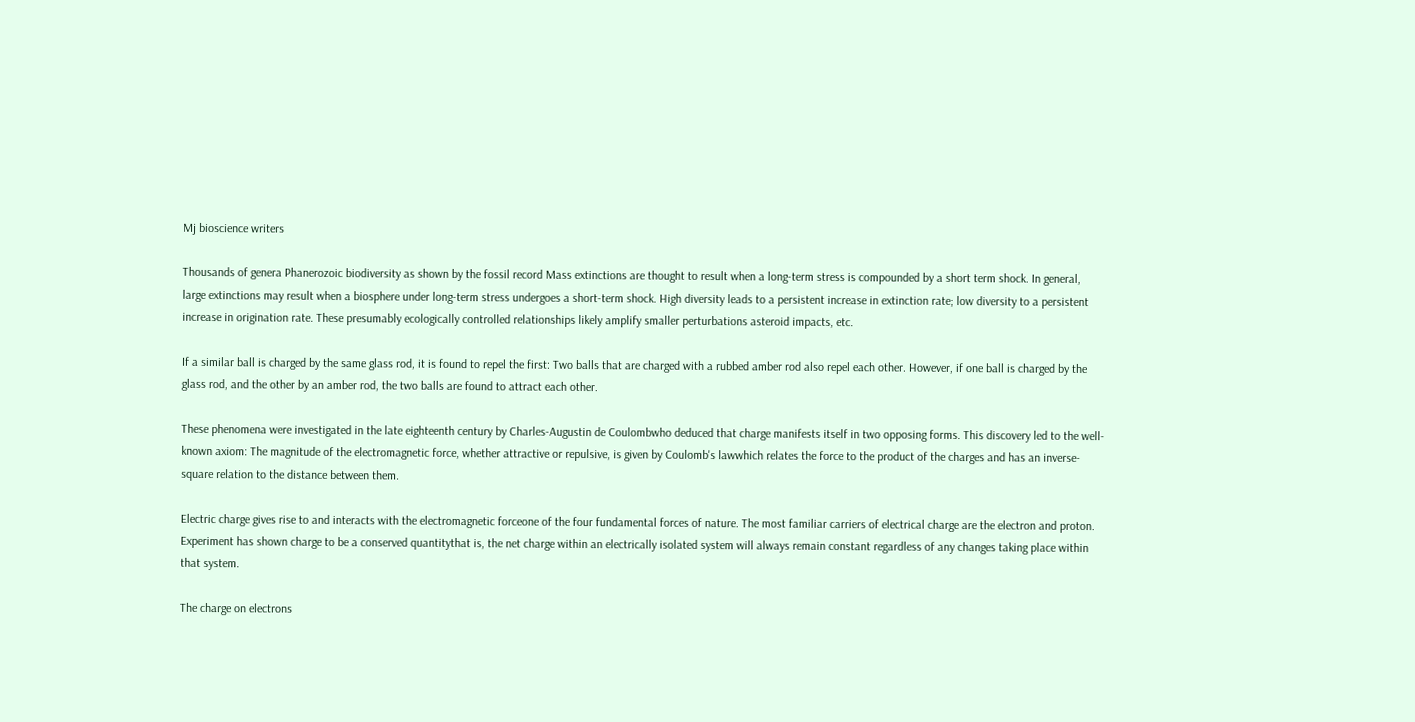Mj bioscience writers

Thousands of genera Phanerozoic biodiversity as shown by the fossil record Mass extinctions are thought to result when a long-term stress is compounded by a short term shock. In general, large extinctions may result when a biosphere under long-term stress undergoes a short-term shock. High diversity leads to a persistent increase in extinction rate; low diversity to a persistent increase in origination rate. These presumably ecologically controlled relationships likely amplify smaller perturbations asteroid impacts, etc.

If a similar ball is charged by the same glass rod, it is found to repel the first: Two balls that are charged with a rubbed amber rod also repel each other. However, if one ball is charged by the glass rod, and the other by an amber rod, the two balls are found to attract each other.

These phenomena were investigated in the late eighteenth century by Charles-Augustin de Coulombwho deduced that charge manifests itself in two opposing forms. This discovery led to the well-known axiom: The magnitude of the electromagnetic force, whether attractive or repulsive, is given by Coulomb's lawwhich relates the force to the product of the charges and has an inverse-square relation to the distance between them.

Electric charge gives rise to and interacts with the electromagnetic forceone of the four fundamental forces of nature. The most familiar carriers of electrical charge are the electron and proton. Experiment has shown charge to be a conserved quantitythat is, the net charge within an electrically isolated system will always remain constant regardless of any changes taking place within that system.

The charge on electrons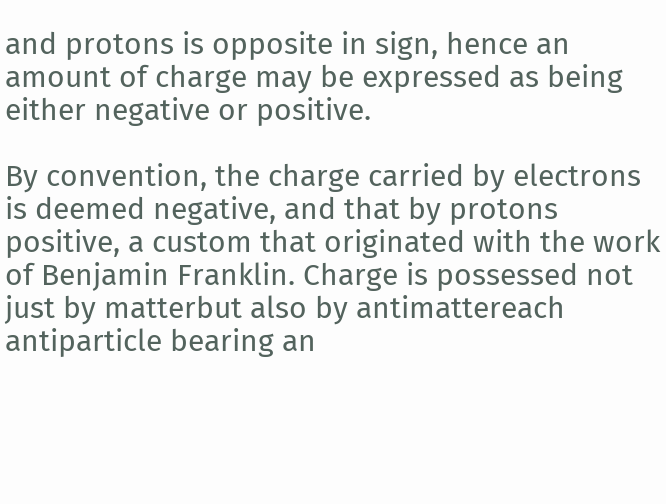and protons is opposite in sign, hence an amount of charge may be expressed as being either negative or positive.

By convention, the charge carried by electrons is deemed negative, and that by protons positive, a custom that originated with the work of Benjamin Franklin. Charge is possessed not just by matterbut also by antimattereach antiparticle bearing an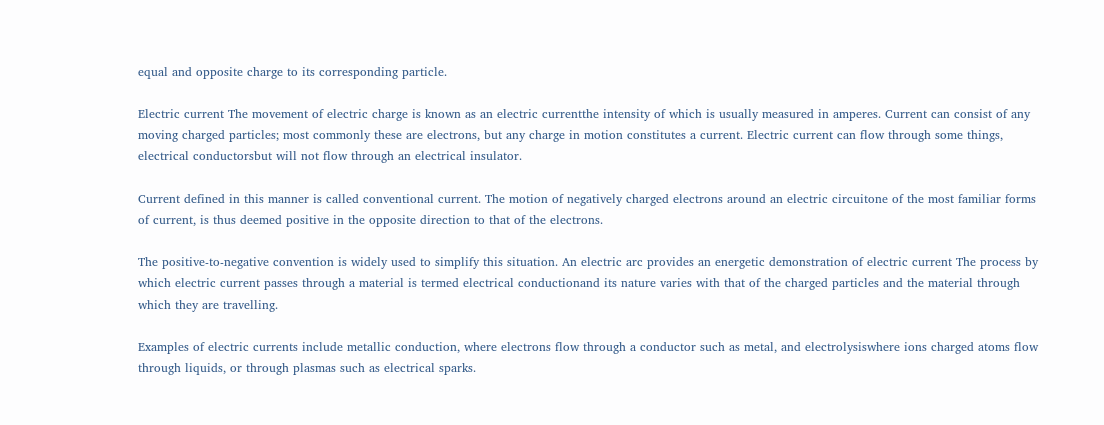equal and opposite charge to its corresponding particle.

Electric current The movement of electric charge is known as an electric currentthe intensity of which is usually measured in amperes. Current can consist of any moving charged particles; most commonly these are electrons, but any charge in motion constitutes a current. Electric current can flow through some things, electrical conductorsbut will not flow through an electrical insulator.

Current defined in this manner is called conventional current. The motion of negatively charged electrons around an electric circuitone of the most familiar forms of current, is thus deemed positive in the opposite direction to that of the electrons.

The positive-to-negative convention is widely used to simplify this situation. An electric arc provides an energetic demonstration of electric current The process by which electric current passes through a material is termed electrical conductionand its nature varies with that of the charged particles and the material through which they are travelling.

Examples of electric currents include metallic conduction, where electrons flow through a conductor such as metal, and electrolysiswhere ions charged atoms flow through liquids, or through plasmas such as electrical sparks.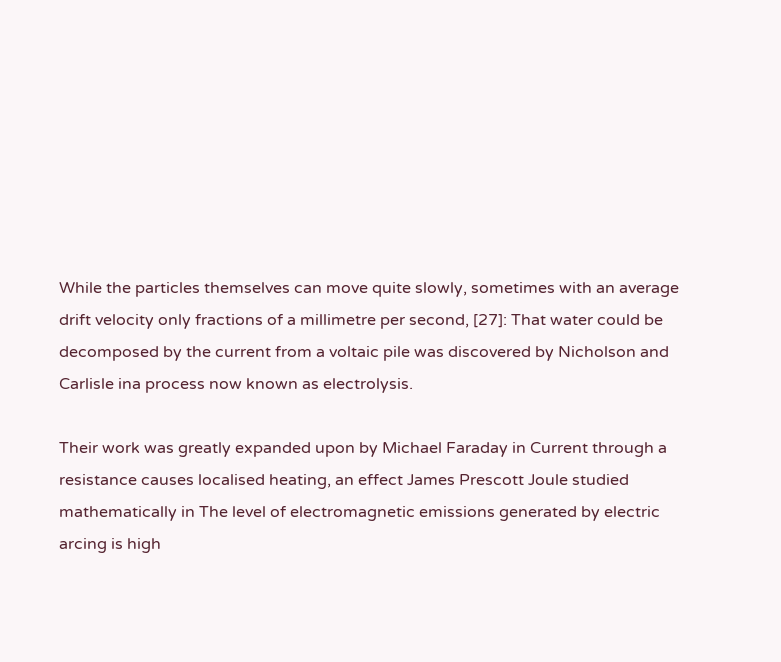While the particles themselves can move quite slowly, sometimes with an average drift velocity only fractions of a millimetre per second, [27]: That water could be decomposed by the current from a voltaic pile was discovered by Nicholson and Carlisle ina process now known as electrolysis.

Their work was greatly expanded upon by Michael Faraday in Current through a resistance causes localised heating, an effect James Prescott Joule studied mathematically in The level of electromagnetic emissions generated by electric arcing is high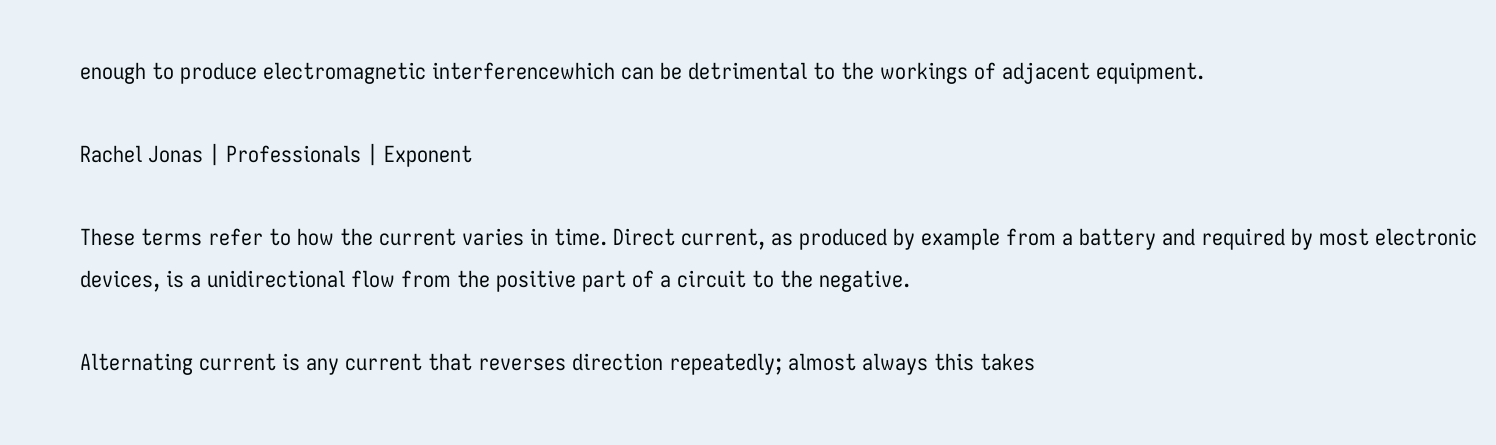enough to produce electromagnetic interferencewhich can be detrimental to the workings of adjacent equipment.

Rachel Jonas | Professionals | Exponent

These terms refer to how the current varies in time. Direct current, as produced by example from a battery and required by most electronic devices, is a unidirectional flow from the positive part of a circuit to the negative.

Alternating current is any current that reverses direction repeatedly; almost always this takes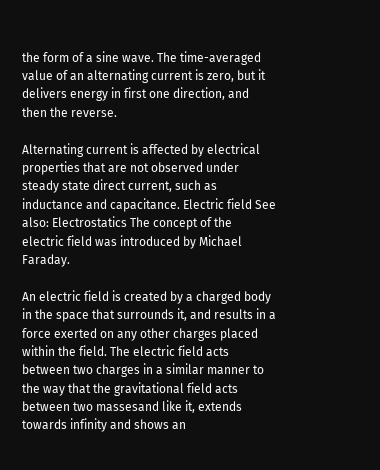the form of a sine wave. The time-averaged value of an alternating current is zero, but it delivers energy in first one direction, and then the reverse.

Alternating current is affected by electrical properties that are not observed under steady state direct current, such as inductance and capacitance. Electric field See also: Electrostatics The concept of the electric field was introduced by Michael Faraday.

An electric field is created by a charged body in the space that surrounds it, and results in a force exerted on any other charges placed within the field. The electric field acts between two charges in a similar manner to the way that the gravitational field acts between two massesand like it, extends towards infinity and shows an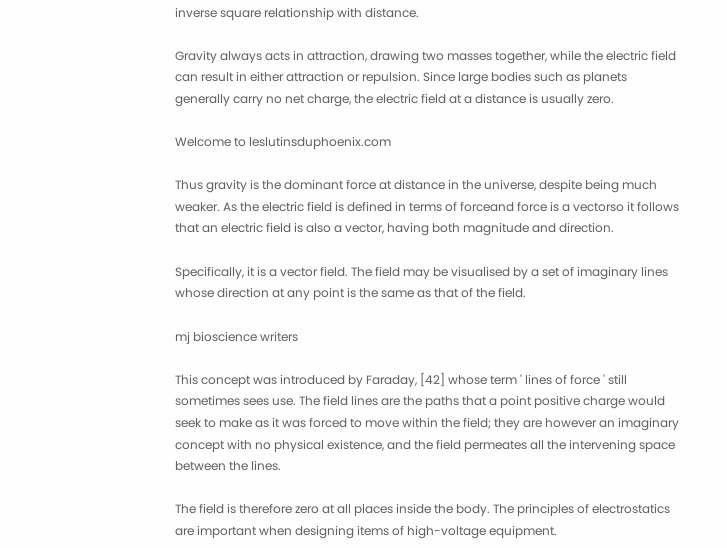inverse square relationship with distance.

Gravity always acts in attraction, drawing two masses together, while the electric field can result in either attraction or repulsion. Since large bodies such as planets generally carry no net charge, the electric field at a distance is usually zero.

Welcome to leslutinsduphoenix.com

Thus gravity is the dominant force at distance in the universe, despite being much weaker. As the electric field is defined in terms of forceand force is a vectorso it follows that an electric field is also a vector, having both magnitude and direction.

Specifically, it is a vector field. The field may be visualised by a set of imaginary lines whose direction at any point is the same as that of the field.

mj bioscience writers

This concept was introduced by Faraday, [42] whose term ' lines of force ' still sometimes sees use. The field lines are the paths that a point positive charge would seek to make as it was forced to move within the field; they are however an imaginary concept with no physical existence, and the field permeates all the intervening space between the lines.

The field is therefore zero at all places inside the body. The principles of electrostatics are important when designing items of high-voltage equipment.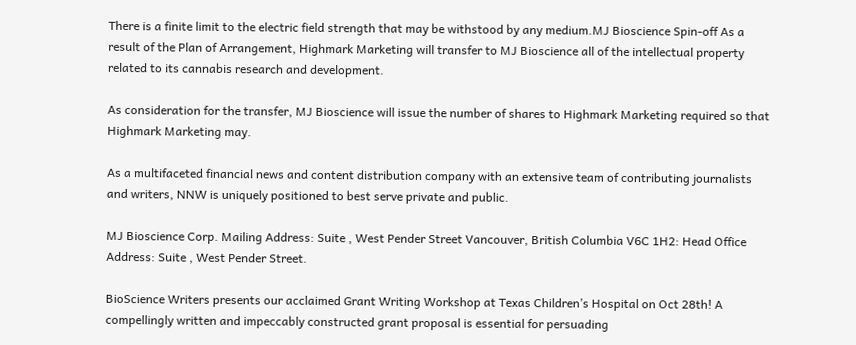There is a finite limit to the electric field strength that may be withstood by any medium.MJ Bioscience Spin-off As a result of the Plan of Arrangement, Highmark Marketing will transfer to MJ Bioscience all of the intellectual property related to its cannabis research and development.

As consideration for the transfer, MJ Bioscience will issue the number of shares to Highmark Marketing required so that Highmark Marketing may.

As a multifaceted financial news and content distribution company with an extensive team of contributing journalists and writers, NNW is uniquely positioned to best serve private and public.

MJ Bioscience Corp. Mailing Address: Suite , West Pender Street Vancouver, British Columbia V6C 1H2: Head Office Address: Suite , West Pender Street.

BioScience Writers presents our acclaimed Grant Writing Workshop at Texas Children’s Hospital on Oct 28th! A compellingly written and impeccably constructed grant proposal is essential for persuading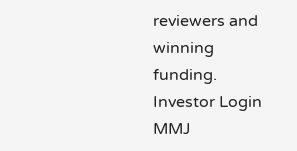reviewers and winning funding. Investor Login MMJ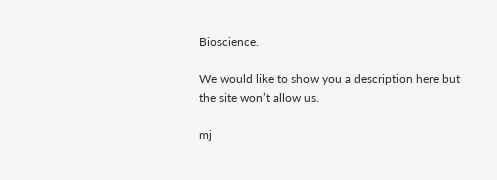Bioscience.

We would like to show you a description here but the site won’t allow us.

mj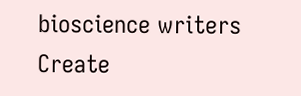bioscience writers
Create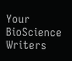Your BioScience Writers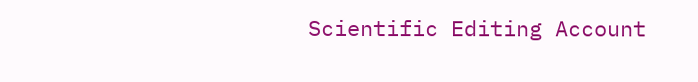Scientific Editing Account